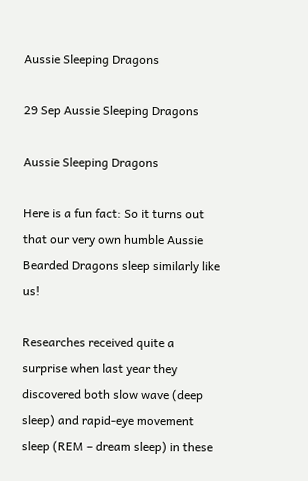Aussie Sleeping Dragons

29 Sep Aussie Sleeping Dragons

Aussie Sleeping Dragons

Here is a fun fact: So it turns out that our very own humble Aussie Bearded Dragons sleep similarly like us!

Researches received quite a surprise when last year they discovered both slow wave (deep sleep) and rapid-eye movement sleep (REM – dream sleep) in these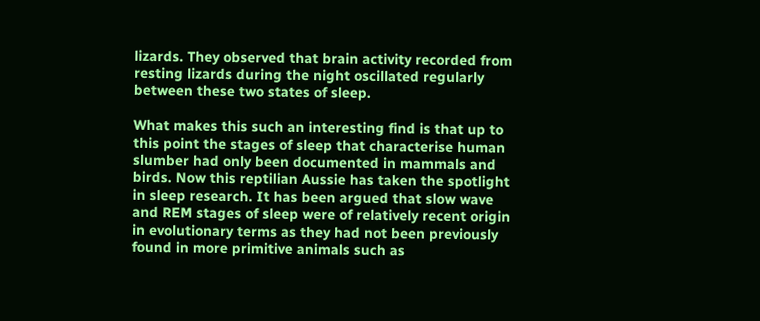lizards. They observed that brain activity recorded from resting lizards during the night oscillated regularly between these two states of sleep.

What makes this such an interesting find is that up to this point the stages of sleep that characterise human slumber had only been documented in mammals and birds. Now this reptilian Aussie has taken the spotlight in sleep research. It has been argued that slow wave and REM stages of sleep were of relatively recent origin in evolutionary terms as they had not been previously found in more primitive animals such as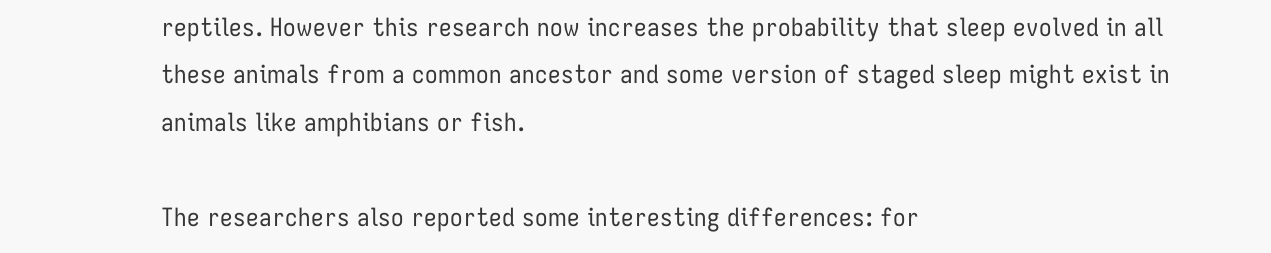reptiles. However this research now increases the probability that sleep evolved in all these animals from a common ancestor and some version of staged sleep might exist in animals like amphibians or fish.

The researchers also reported some interesting differences: for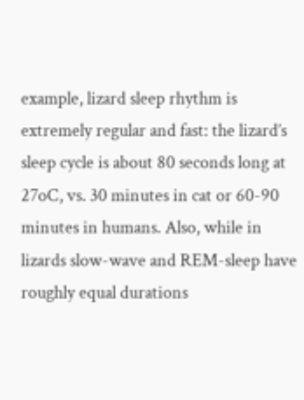example, lizard sleep rhythm is extremely regular and fast: the lizard’s sleep cycle is about 80 seconds long at 27oC, vs. 30 minutes in cat or 60-90 minutes in humans. Also, while in lizards slow-wave and REM-sleep have roughly equal durations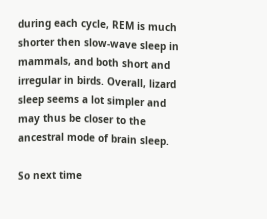during each cycle, REM is much shorter then slow-wave sleep in mammals, and both short and irregular in birds. Overall, lizard sleep seems a lot simpler and may thus be closer to the ancestral mode of brain sleep.

So next time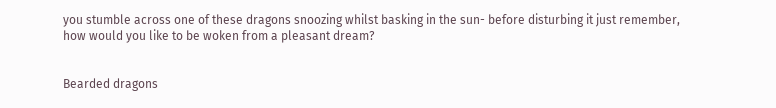you stumble across one of these dragons snoozing whilst basking in the sun- before disturbing it just remember, how would you like to be woken from a pleasant dream?


Bearded dragons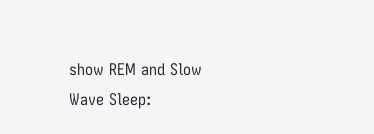show REM and Slow Wave Sleep: